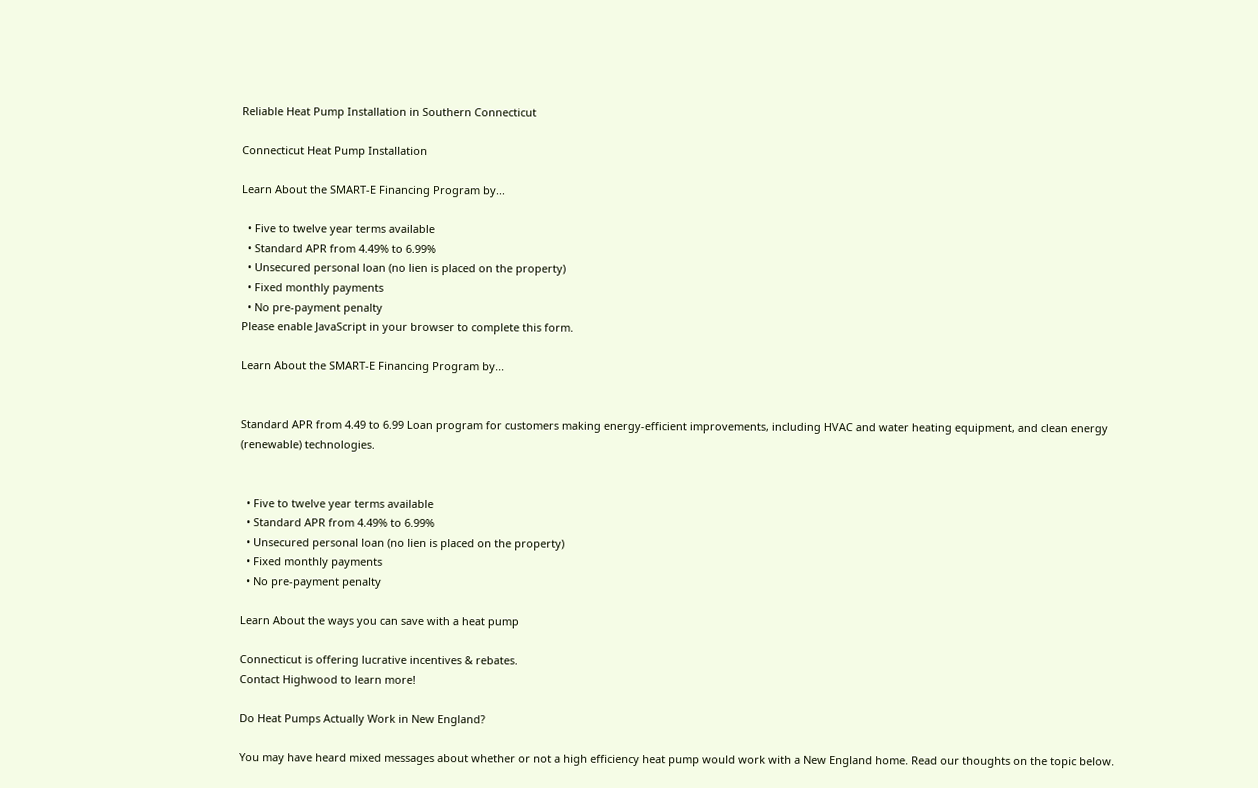Reliable Heat Pump Installation in Southern Connecticut

Connecticut Heat Pump Installation

Learn About the SMART-E Financing Program by...

  • Five to twelve year terms available
  • Standard APR from 4.49% to 6.99%
  • Unsecured personal loan (no lien is placed on the property)
  • Fixed monthly payments
  • No pre-payment penalty
Please enable JavaScript in your browser to complete this form.

Learn About the SMART-E Financing Program by...


Standard APR from 4.49 to 6.99 Loan program for customers making energy-efficient improvements, including HVAC and water heating equipment, and clean energy (renewable) technologies.


  • Five to twelve year terms available
  • Standard APR from 4.49% to 6.99%
  • Unsecured personal loan (no lien is placed on the property)
  • Fixed monthly payments
  • No pre-payment penalty

Learn About the ways you can save with a heat pump

Connecticut is offering lucrative incentives & rebates.
Contact Highwood to learn more!

Do Heat Pumps Actually Work in New England?

You may have heard mixed messages about whether or not a high efficiency heat pump would work with a New England home. Read our thoughts on the topic below.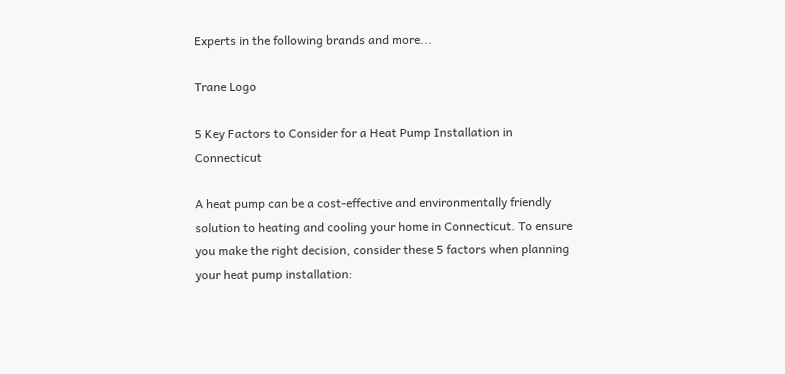Experts in the following brands and more...

Trane Logo

5 Key Factors to Consider for a Heat Pump Installation in Connecticut

A heat pump can be a cost-effective and environmentally friendly solution to heating and cooling your home in Connecticut. To ensure you make the right decision, consider these 5 factors when planning your heat pump installation: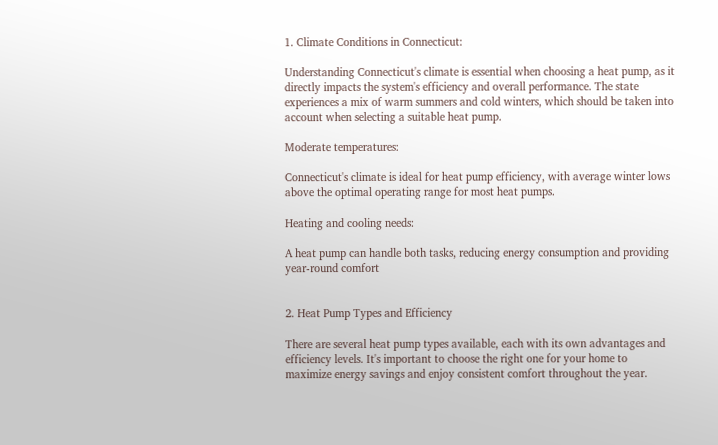1. Climate Conditions in Connecticut:

Understanding Connecticut's climate is essential when choosing a heat pump, as it directly impacts the system's efficiency and overall performance. The state experiences a mix of warm summers and cold winters, which should be taken into account when selecting a suitable heat pump.

Moderate temperatures:

Connecticut's climate is ideal for heat pump efficiency, with average winter lows above the optimal operating range for most heat pumps.

Heating and cooling needs:

A heat pump can handle both tasks, reducing energy consumption and providing year-round comfort


2. Heat Pump Types and Efficiency

There are several heat pump types available, each with its own advantages and efficiency levels. It's important to choose the right one for your home to maximize energy savings and enjoy consistent comfort throughout the year.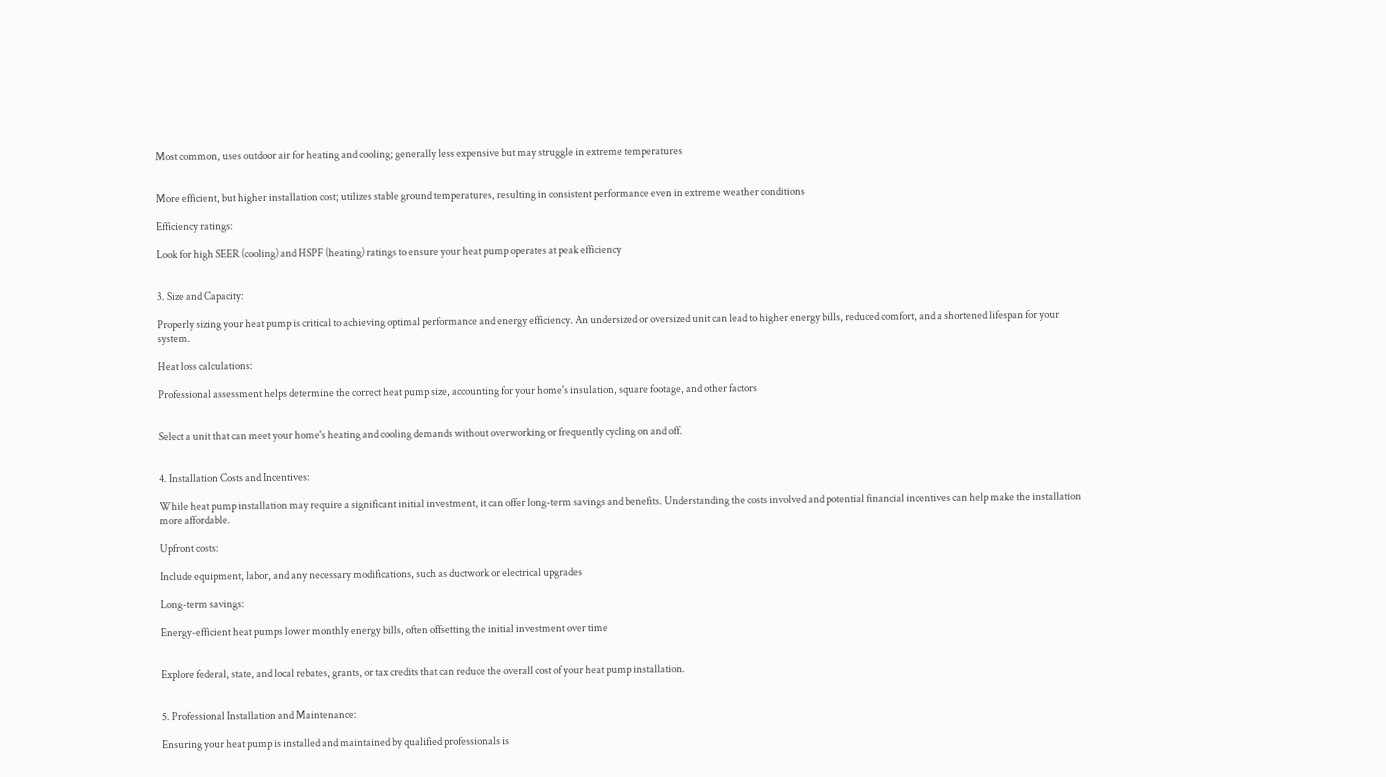Most common, uses outdoor air for heating and cooling; generally less expensive but may struggle in extreme temperatures


More efficient, but higher installation cost; utilizes stable ground temperatures, resulting in consistent performance even in extreme weather conditions

Efficiency ratings:

Look for high SEER (cooling) and HSPF (heating) ratings to ensure your heat pump operates at peak efficiency


3. Size and Capacity:

Properly sizing your heat pump is critical to achieving optimal performance and energy efficiency. An undersized or oversized unit can lead to higher energy bills, reduced comfort, and a shortened lifespan for your system.

Heat loss calculations:

Professional assessment helps determine the correct heat pump size, accounting for your home's insulation, square footage, and other factors


Select a unit that can meet your home's heating and cooling demands without overworking or frequently cycling on and off.


4. Installation Costs and Incentives:

While heat pump installation may require a significant initial investment, it can offer long-term savings and benefits. Understanding the costs involved and potential financial incentives can help make the installation more affordable.

Upfront costs:

Include equipment, labor, and any necessary modifications, such as ductwork or electrical upgrades

Long-term savings:

Energy-efficient heat pumps lower monthly energy bills, often offsetting the initial investment over time


Explore federal, state, and local rebates, grants, or tax credits that can reduce the overall cost of your heat pump installation.


5. Professional Installation and Maintenance:

Ensuring your heat pump is installed and maintained by qualified professionals is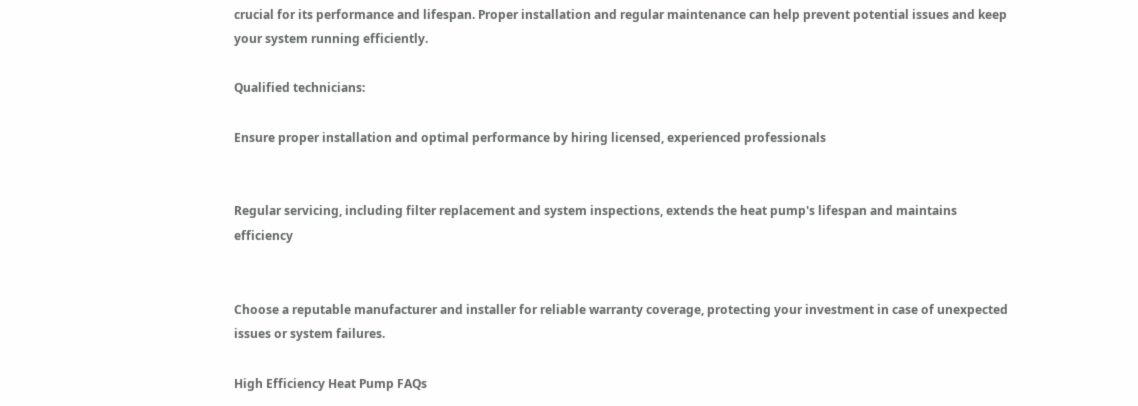crucial for its performance and lifespan. Proper installation and regular maintenance can help prevent potential issues and keep your system running efficiently.

Qualified technicians:

Ensure proper installation and optimal performance by hiring licensed, experienced professionals


Regular servicing, including filter replacement and system inspections, extends the heat pump's lifespan and maintains efficiency


Choose a reputable manufacturer and installer for reliable warranty coverage, protecting your investment in case of unexpected issues or system failures.

High Efficiency Heat Pump FAQs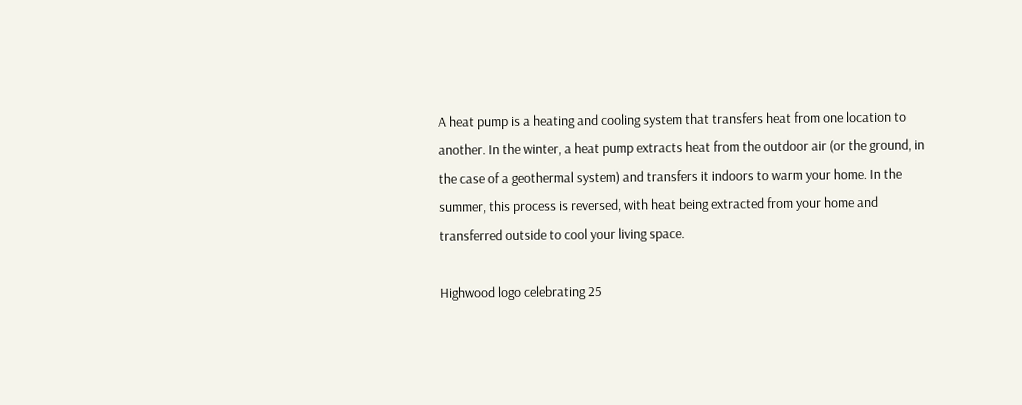A heat pump is a heating and cooling system that transfers heat from one location to another. In the winter, a heat pump extracts heat from the outdoor air (or the ground, in the case of a geothermal system) and transfers it indoors to warm your home. In the summer, this process is reversed, with heat being extracted from your home and transferred outside to cool your living space.

Highwood logo celebrating 25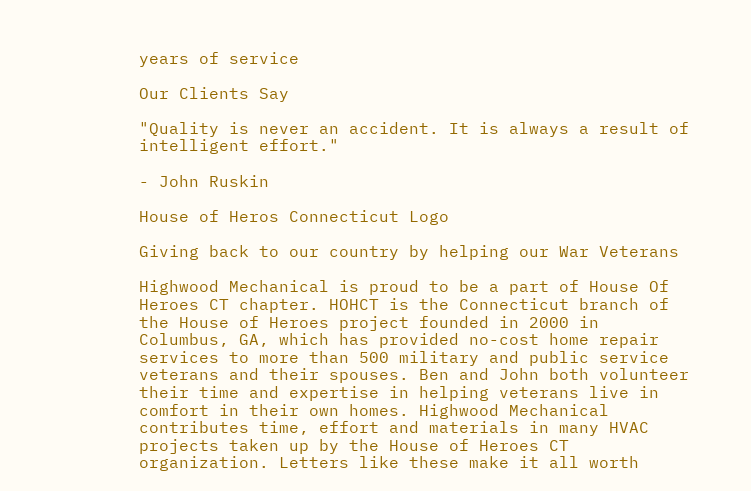years of service

Our Clients Say

"Quality is never an accident. It is always a result of intelligent effort."

- John Ruskin

House of Heros Connecticut Logo

Giving back to our country by helping our War Veterans

Highwood Mechanical is proud to be a part of House Of Heroes CT chapter. HOHCT is the Connecticut branch of the House of Heroes project founded in 2000 in Columbus, GA, which has provided no-cost home repair services to more than 500 military and public service veterans and their spouses. Ben and John both volunteer their time and expertise in helping veterans live in comfort in their own homes. Highwood Mechanical contributes time, effort and materials in many HVAC projects taken up by the House of Heroes CT organization. Letters like these make it all worth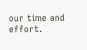our time and effort.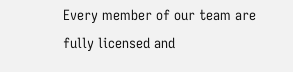Every member of our team are fully licensed and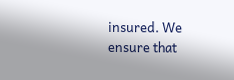insured. We ensure that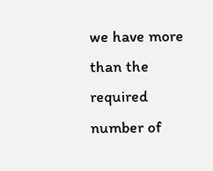we have more than the required number of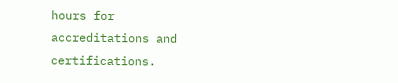hours for accreditations and certifications.